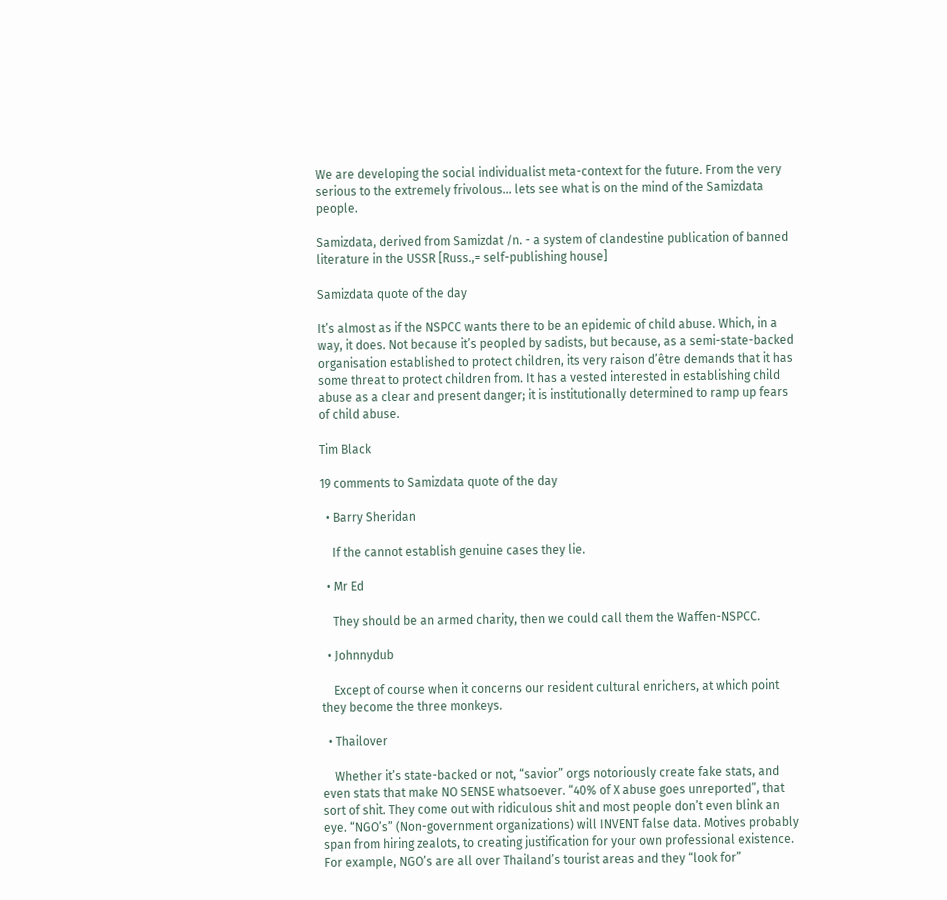We are developing the social individualist meta-context for the future. From the very serious to the extremely frivolous... lets see what is on the mind of the Samizdata people.

Samizdata, derived from Samizdat /n. - a system of clandestine publication of banned literature in the USSR [Russ.,= self-publishing house]

Samizdata quote of the day

It’s almost as if the NSPCC wants there to be an epidemic of child abuse. Which, in a way, it does. Not because it’s peopled by sadists, but because, as a semi-state-backed organisation established to protect children, its very raison d’être demands that it has some threat to protect children from. It has a vested interested in establishing child abuse as a clear and present danger; it is institutionally determined to ramp up fears of child abuse.

Tim Black

19 comments to Samizdata quote of the day

  • Barry Sheridan

    If the cannot establish genuine cases they lie.

  • Mr Ed

    They should be an armed charity, then we could call them the Waffen-NSPCC.

  • Johnnydub

    Except of course when it concerns our resident cultural enrichers, at which point they become the three monkeys.

  • Thailover

    Whether it’s state-backed or not, “savior” orgs notoriously create fake stats, and even stats that make NO SENSE whatsoever. “40% of X abuse goes unreported”, that sort of shit. They come out with ridiculous shit and most people don’t even blink an eye. “NGO’s” (Non-government organizations) will INVENT false data. Motives probably span from hiring zealots, to creating justification for your own professional existence. For example, NGO’s are all over Thailand’s tourist areas and they “look for”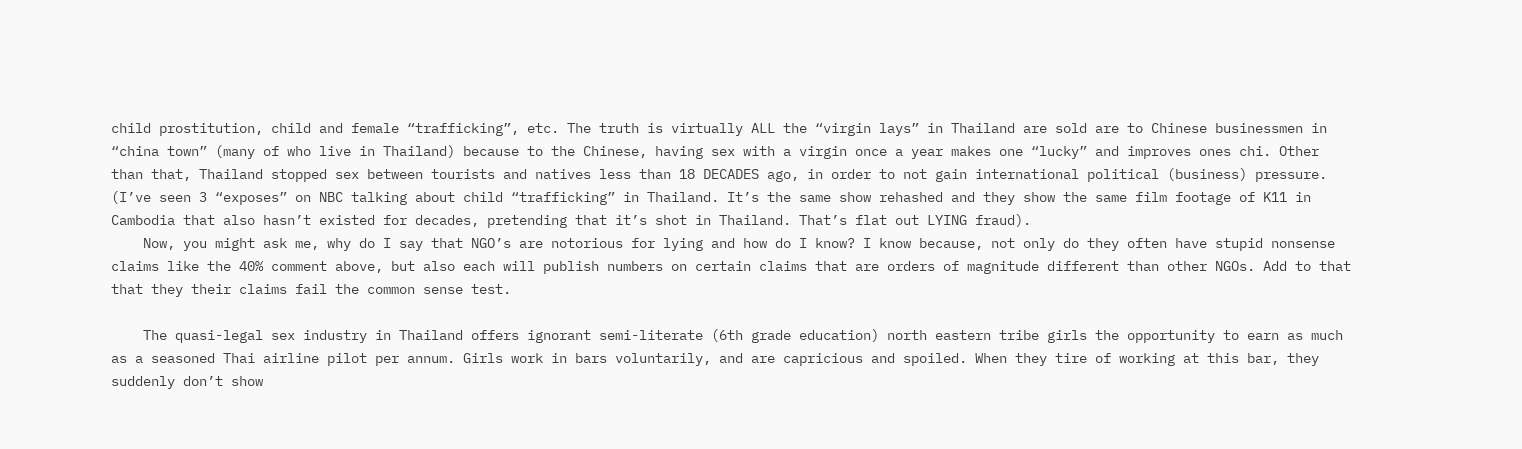child prostitution, child and female “trafficking”, etc. The truth is virtually ALL the “virgin lays” in Thailand are sold are to Chinese businessmen in “china town” (many of who live in Thailand) because to the Chinese, having sex with a virgin once a year makes one “lucky” and improves ones chi. Other than that, Thailand stopped sex between tourists and natives less than 18 DECADES ago, in order to not gain international political (business) pressure. (I’ve seen 3 “exposes” on NBC talking about child “trafficking” in Thailand. It’s the same show rehashed and they show the same film footage of K11 in Cambodia that also hasn’t existed for decades, pretending that it’s shot in Thailand. That’s flat out LYING fraud).
    Now, you might ask me, why do I say that NGO’s are notorious for lying and how do I know? I know because, not only do they often have stupid nonsense claims like the 40% comment above, but also each will publish numbers on certain claims that are orders of magnitude different than other NGOs. Add to that that they their claims fail the common sense test.

    The quasi-legal sex industry in Thailand offers ignorant semi-literate (6th grade education) north eastern tribe girls the opportunity to earn as much as a seasoned Thai airline pilot per annum. Girls work in bars voluntarily, and are capricious and spoiled. When they tire of working at this bar, they suddenly don’t show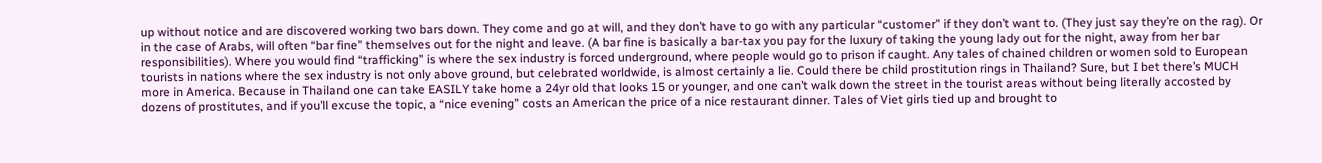up without notice and are discovered working two bars down. They come and go at will, and they don’t have to go with any particular “customer” if they don’t want to. (They just say they’re on the rag). Or in the case of Arabs, will often “bar fine” themselves out for the night and leave. (A bar fine is basically a bar-tax you pay for the luxury of taking the young lady out for the night, away from her bar responsibilities). Where you would find “trafficking” is where the sex industry is forced underground, where people would go to prison if caught. Any tales of chained children or women sold to European tourists in nations where the sex industry is not only above ground, but celebrated worldwide, is almost certainly a lie. Could there be child prostitution rings in Thailand? Sure, but I bet there’s MUCH more in America. Because in Thailand one can take EASILY take home a 24yr old that looks 15 or younger, and one can’t walk down the street in the tourist areas without being literally accosted by dozens of prostitutes, and if you’ll excuse the topic, a “nice evening” costs an American the price of a nice restaurant dinner. Tales of Viet girls tied up and brought to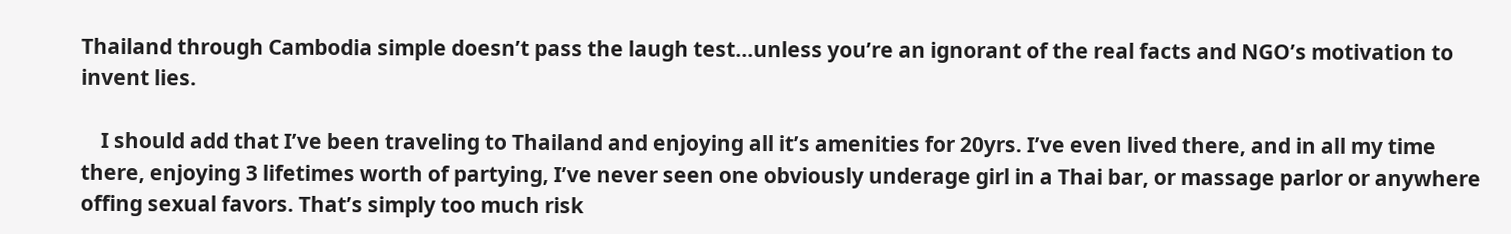Thailand through Cambodia simple doesn’t pass the laugh test…unless you’re an ignorant of the real facts and NGO’s motivation to invent lies.

    I should add that I’ve been traveling to Thailand and enjoying all it’s amenities for 20yrs. I’ve even lived there, and in all my time there, enjoying 3 lifetimes worth of partying, I’ve never seen one obviously underage girl in a Thai bar, or massage parlor or anywhere offing sexual favors. That’s simply too much risk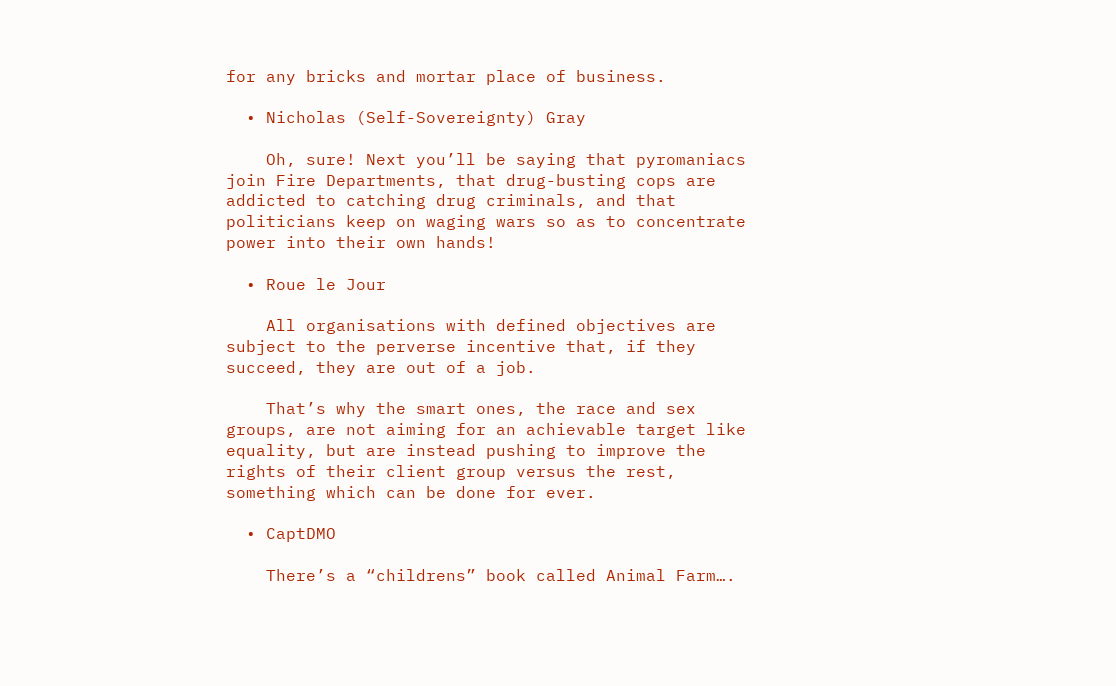for any bricks and mortar place of business.

  • Nicholas (Self-Sovereignty) Gray

    Oh, sure! Next you’ll be saying that pyromaniacs join Fire Departments, that drug-busting cops are addicted to catching drug criminals, and that politicians keep on waging wars so as to concentrate power into their own hands!

  • Roue le Jour

    All organisations with defined objectives are subject to the perverse incentive that, if they succeed, they are out of a job.

    That’s why the smart ones, the race and sex groups, are not aiming for an achievable target like equality, but are instead pushing to improve the rights of their client group versus the rest, something which can be done for ever.

  • CaptDMO

    There’s a “childrens” book called Animal Farm….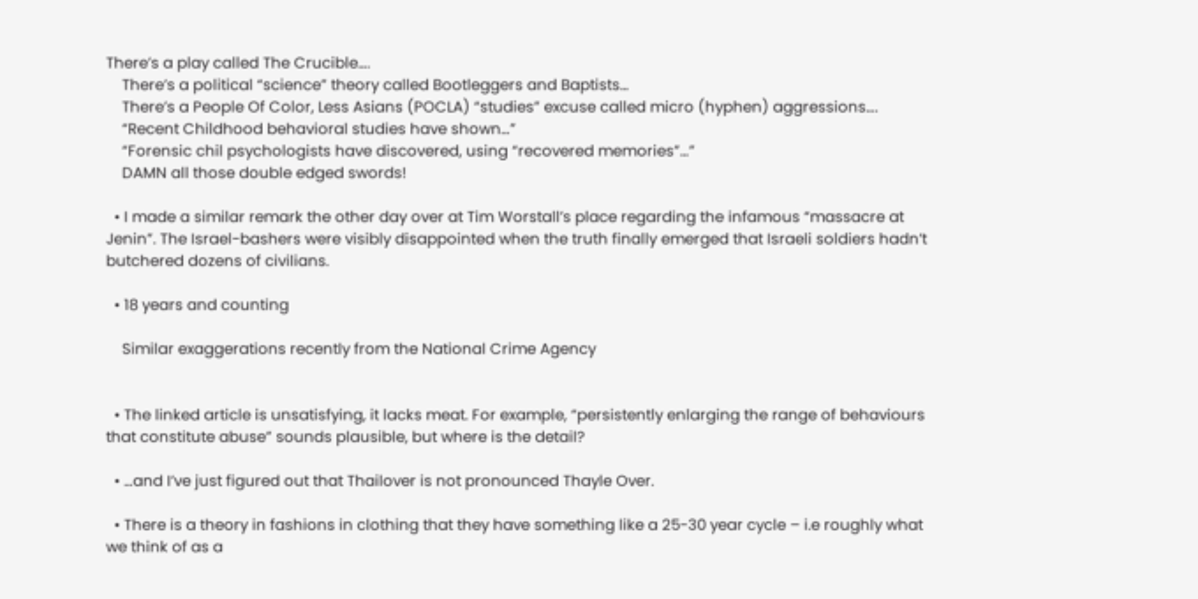There’s a play called The Crucible….
    There’s a political “science” theory called Bootleggers and Baptists…
    There’s a People Of Color, Less Asians (POCLA) “studies” excuse called micro (hyphen) aggressions….
    “Recent Childhood behavioral studies have shown…”
    “Forensic chil psychologists have discovered, using “recovered memories”…”
    DAMN all those double edged swords!

  • I made a similar remark the other day over at Tim Worstall’s place regarding the infamous “massacre at Jenin”. The Israel-bashers were visibly disappointed when the truth finally emerged that Israeli soldiers hadn’t butchered dozens of civilians.

  • 18 years and counting

    Similar exaggerations recently from the National Crime Agency


  • The linked article is unsatisfying, it lacks meat. For example, “persistently enlarging the range of behaviours that constitute abuse” sounds plausible, but where is the detail?

  • …and I’ve just figured out that Thailover is not pronounced Thayle Over.

  • There is a theory in fashions in clothing that they have something like a 25-30 year cycle – i.e roughly what we think of as a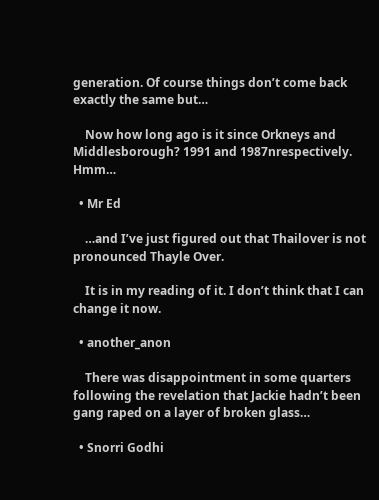generation. Of course things don’t come back exactly the same but…

    Now how long ago is it since Orkneys and Middlesborough? 1991 and 1987nrespectively. Hmm…

  • Mr Ed

    …and I’ve just figured out that Thailover is not pronounced Thayle Over.

    It is in my reading of it. I don’t think that I can change it now.

  • another_anon

    There was disappointment in some quarters following the revelation that Jackie hadn’t been gang raped on a layer of broken glass…

  • Snorri Godhi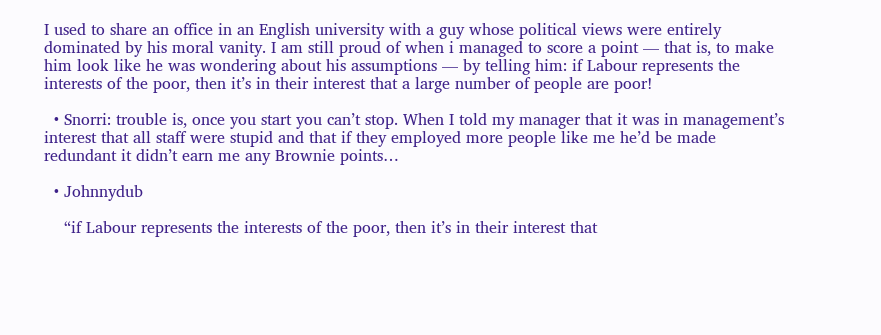I used to share an office in an English university with a guy whose political views were entirely dominated by his moral vanity. I am still proud of when i managed to score a point — that is, to make him look like he was wondering about his assumptions — by telling him: if Labour represents the interests of the poor, then it’s in their interest that a large number of people are poor!

  • Snorri: trouble is, once you start you can’t stop. When I told my manager that it was in management’s interest that all staff were stupid and that if they employed more people like me he’d be made redundant it didn’t earn me any Brownie points…

  • Johnnydub

    “if Labour represents the interests of the poor, then it’s in their interest that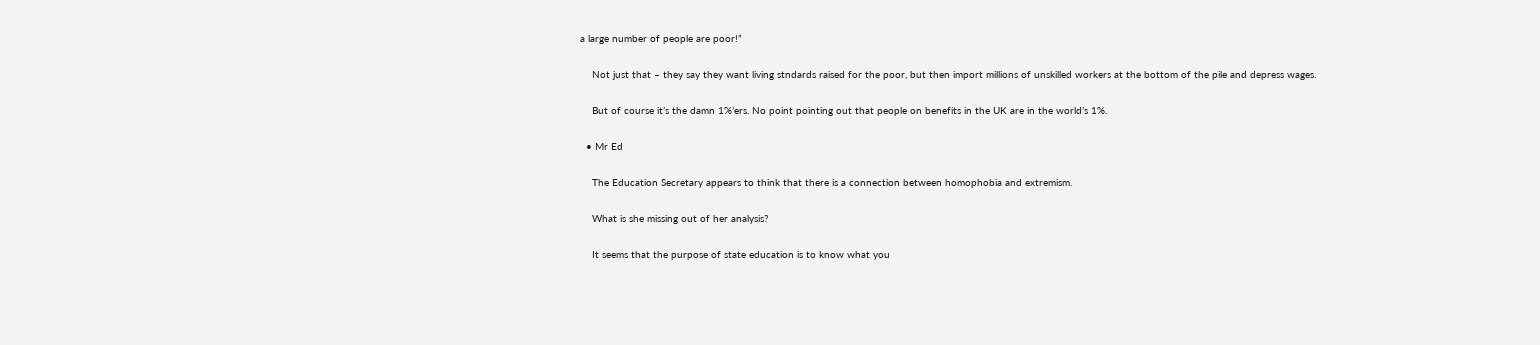a large number of people are poor!”

    Not just that – they say they want living stndards raised for the poor, but then import millions of unskilled workers at the bottom of the pile and depress wages.

    But of course it’s the damn 1%’ers. No point pointing out that people on benefits in the UK are in the world’s 1%.

  • Mr Ed

    The Education Secretary appears to think that there is a connection between homophobia and extremism.

    What is she missing out of her analysis?

    It seems that the purpose of state education is to know what you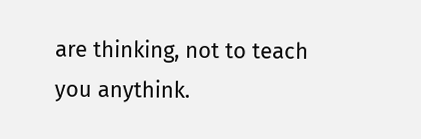are thinking, not to teach you anythink.